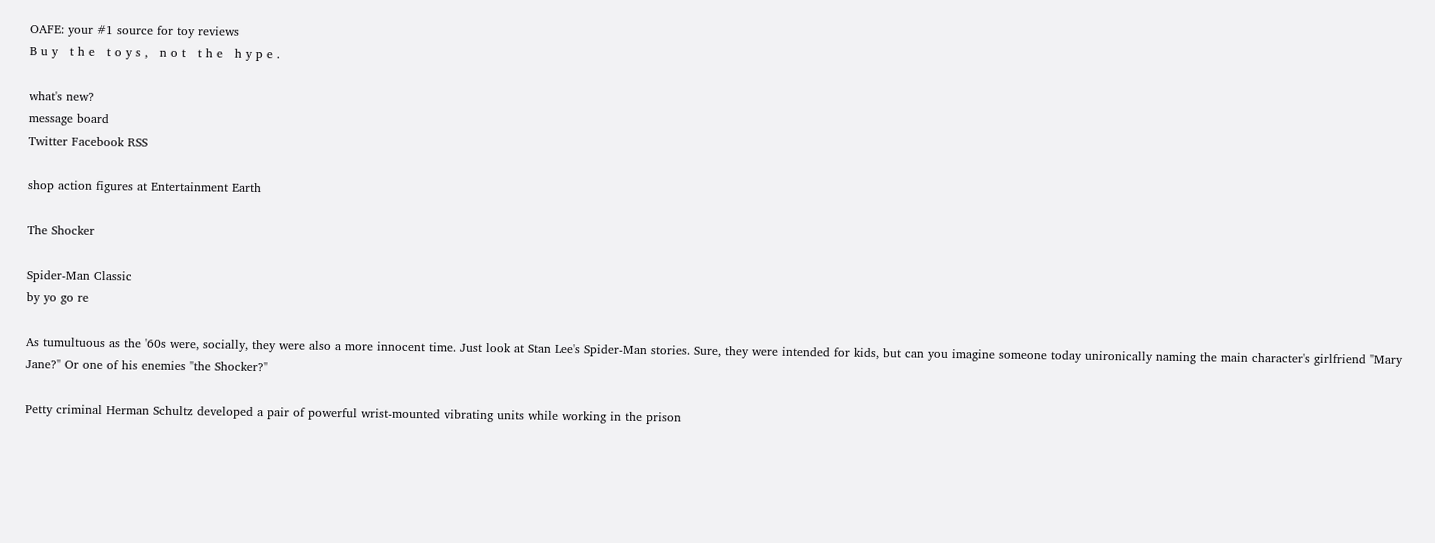OAFE: your #1 source for toy reviews
B u y   t h e   t o y s ,   n o t   t h e   h y p e .

what's new?
message board
Twitter Facebook RSS

shop action figures at Entertainment Earth

The Shocker

Spider-Man Classic
by yo go re

As tumultuous as the '60s were, socially, they were also a more innocent time. Just look at Stan Lee's Spider-Man stories. Sure, they were intended for kids, but can you imagine someone today unironically naming the main character's girlfriend "Mary Jane?" Or one of his enemies "the Shocker?"

Petty criminal Herman Schultz developed a pair of powerful wrist-mounted vibrating units while working in the prison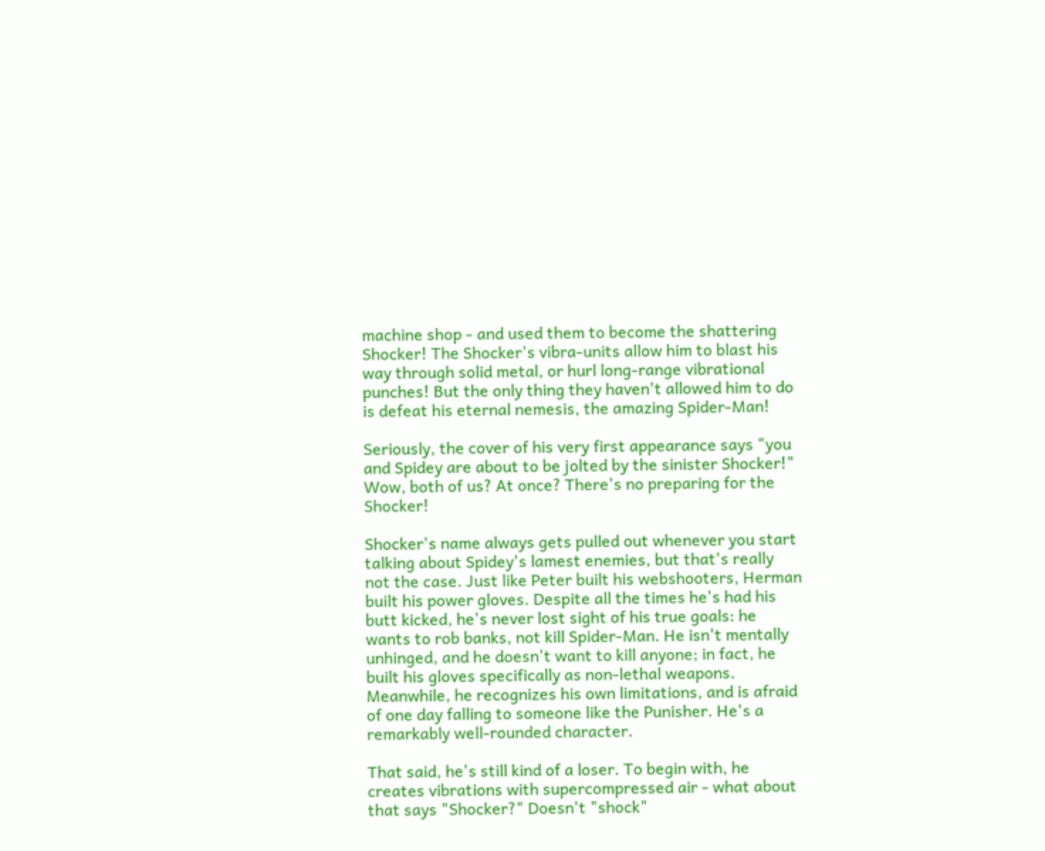machine shop - and used them to become the shattering Shocker! The Shocker's vibra-units allow him to blast his way through solid metal, or hurl long-range vibrational punches! But the only thing they haven't allowed him to do is defeat his eternal nemesis, the amazing Spider-Man!

Seriously, the cover of his very first appearance says "you and Spidey are about to be jolted by the sinister Shocker!" Wow, both of us? At once? There's no preparing for the Shocker!

Shocker's name always gets pulled out whenever you start talking about Spidey's lamest enemies, but that's really not the case. Just like Peter built his webshooters, Herman built his power gloves. Despite all the times he's had his butt kicked, he's never lost sight of his true goals: he wants to rob banks, not kill Spider-Man. He isn't mentally unhinged, and he doesn't want to kill anyone; in fact, he built his gloves specifically as non-lethal weapons. Meanwhile, he recognizes his own limitations, and is afraid of one day falling to someone like the Punisher. He's a remarkably well-rounded character.

That said, he's still kind of a loser. To begin with, he creates vibrations with supercompressed air - what about that says "Shocker?" Doesn't "shock"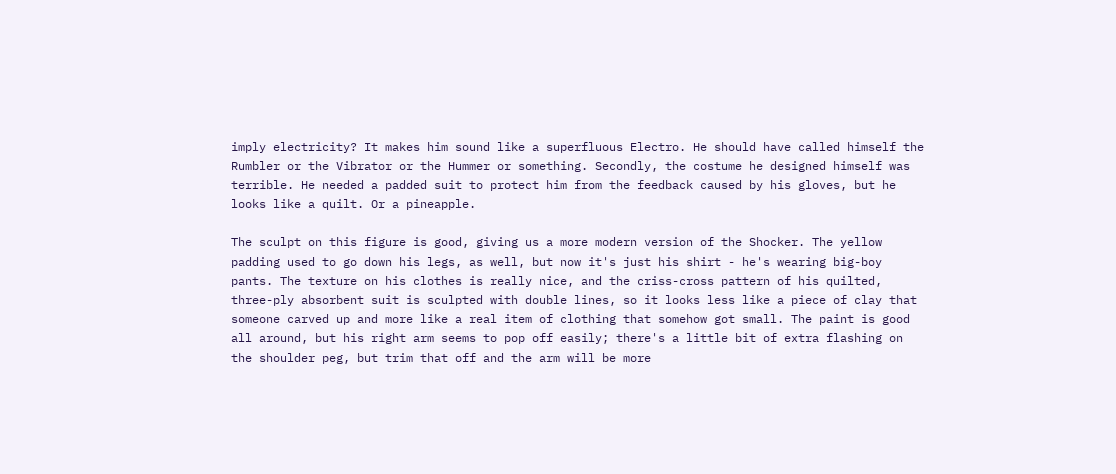imply electricity? It makes him sound like a superfluous Electro. He should have called himself the Rumbler or the Vibrator or the Hummer or something. Secondly, the costume he designed himself was terrible. He needed a padded suit to protect him from the feedback caused by his gloves, but he looks like a quilt. Or a pineapple.

The sculpt on this figure is good, giving us a more modern version of the Shocker. The yellow padding used to go down his legs, as well, but now it's just his shirt - he's wearing big-boy pants. The texture on his clothes is really nice, and the criss-cross pattern of his quilted, three-ply absorbent suit is sculpted with double lines, so it looks less like a piece of clay that someone carved up and more like a real item of clothing that somehow got small. The paint is good all around, but his right arm seems to pop off easily; there's a little bit of extra flashing on the shoulder peg, but trim that off and the arm will be more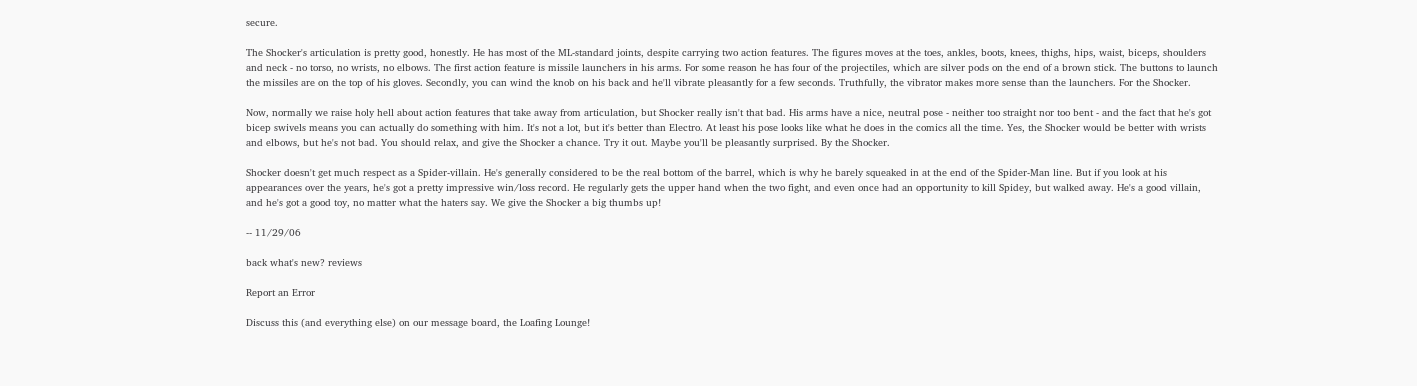secure.

The Shocker's articulation is pretty good, honestly. He has most of the ML-standard joints, despite carrying two action features. The figures moves at the toes, ankles, boots, knees, thighs, hips, waist, biceps, shoulders and neck - no torso, no wrists, no elbows. The first action feature is missile launchers in his arms. For some reason he has four of the projectiles, which are silver pods on the end of a brown stick. The buttons to launch the missiles are on the top of his gloves. Secondly, you can wind the knob on his back and he'll vibrate pleasantly for a few seconds. Truthfully, the vibrator makes more sense than the launchers. For the Shocker.

Now, normally we raise holy hell about action features that take away from articulation, but Shocker really isn't that bad. His arms have a nice, neutral pose - neither too straight nor too bent - and the fact that he's got bicep swivels means you can actually do something with him. It's not a lot, but it's better than Electro. At least his pose looks like what he does in the comics all the time. Yes, the Shocker would be better with wrists and elbows, but he's not bad. You should relax, and give the Shocker a chance. Try it out. Maybe you'll be pleasantly surprised. By the Shocker.

Shocker doesn't get much respect as a Spider-villain. He's generally considered to be the real bottom of the barrel, which is why he barely squeaked in at the end of the Spider-Man line. But if you look at his appearances over the years, he's got a pretty impressive win/loss record. He regularly gets the upper hand when the two fight, and even once had an opportunity to kill Spidey, but walked away. He's a good villain, and he's got a good toy, no matter what the haters say. We give the Shocker a big thumbs up!

-- 11/29/06

back what's new? reviews

Report an Error

Discuss this (and everything else) on our message board, the Loafing Lounge!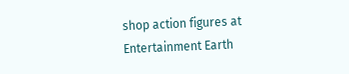shop action figures at Entertainment Earth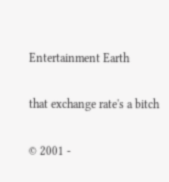Entertainment Earth

that exchange rate's a bitch

© 2001 -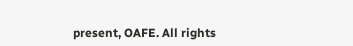present, OAFE. All rights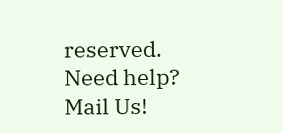reserved.
Need help? Mail Us!